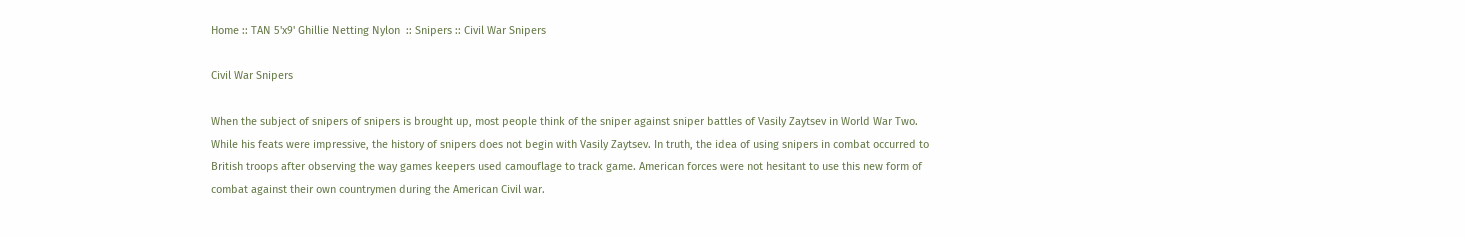Home :: TAN 5'x9' Ghillie Netting Nylon  :: Snipers :: Civil War Snipers

Civil War Snipers

When the subject of snipers of snipers is brought up, most people think of the sniper against sniper battles of Vasily Zaytsev in World War Two. While his feats were impressive, the history of snipers does not begin with Vasily Zaytsev. In truth, the idea of using snipers in combat occurred to British troops after observing the way games keepers used camouflage to track game. American forces were not hesitant to use this new form of combat against their own countrymen during the American Civil war.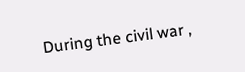During the civil war ,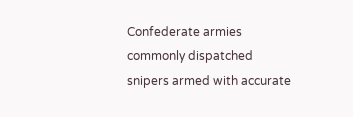Confederate armies commonly dispatched snipers armed with accurate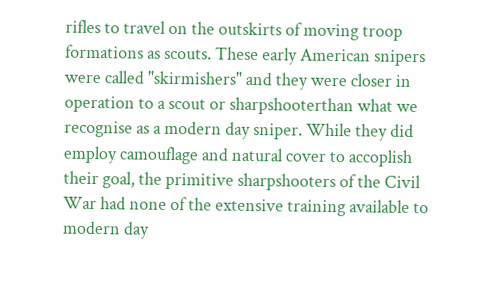rifles to travel on the outskirts of moving troop formations as scouts. These early American snipers were called "skirmishers" and they were closer in operation to a scout or sharpshooterthan what we recognise as a modern day sniper. While they did employ camouflage and natural cover to accoplish their goal, the primitive sharpshooters of the Civil War had none of the extensive training available to modern day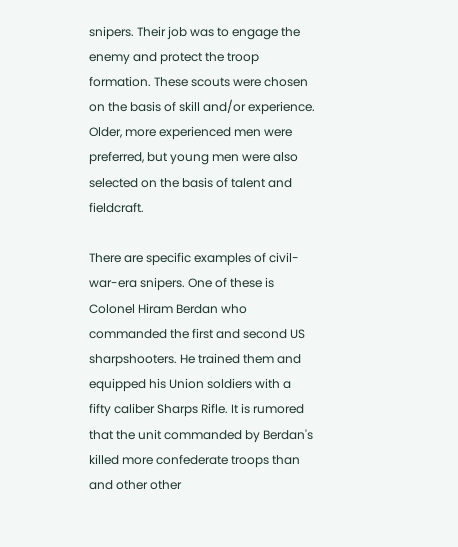snipers. Their job was to engage the enemy and protect the troop formation. These scouts were chosen on the basis of skill and/or experience. Older, more experienced men were preferred, but young men were also selected on the basis of talent and fieldcraft.

There are specific examples of civil-war-era snipers. One of these is Colonel Hiram Berdan who commanded the first and second US sharpshooters. He trained them and equipped his Union soldiers with a fifty caliber Sharps Rifle. It is rumored that the unit commanded by Berdan's killed more confederate troops than and other other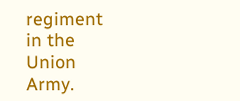regiment in the Union Army.